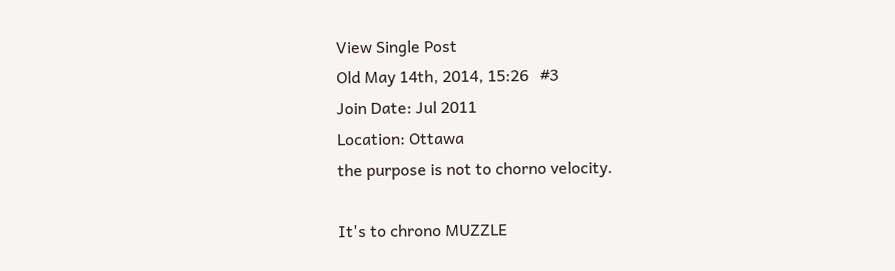View Single Post
Old May 14th, 2014, 15:26   #3
Join Date: Jul 2011
Location: Ottawa
the purpose is not to chorno velocity.

It's to chrono MUZZLE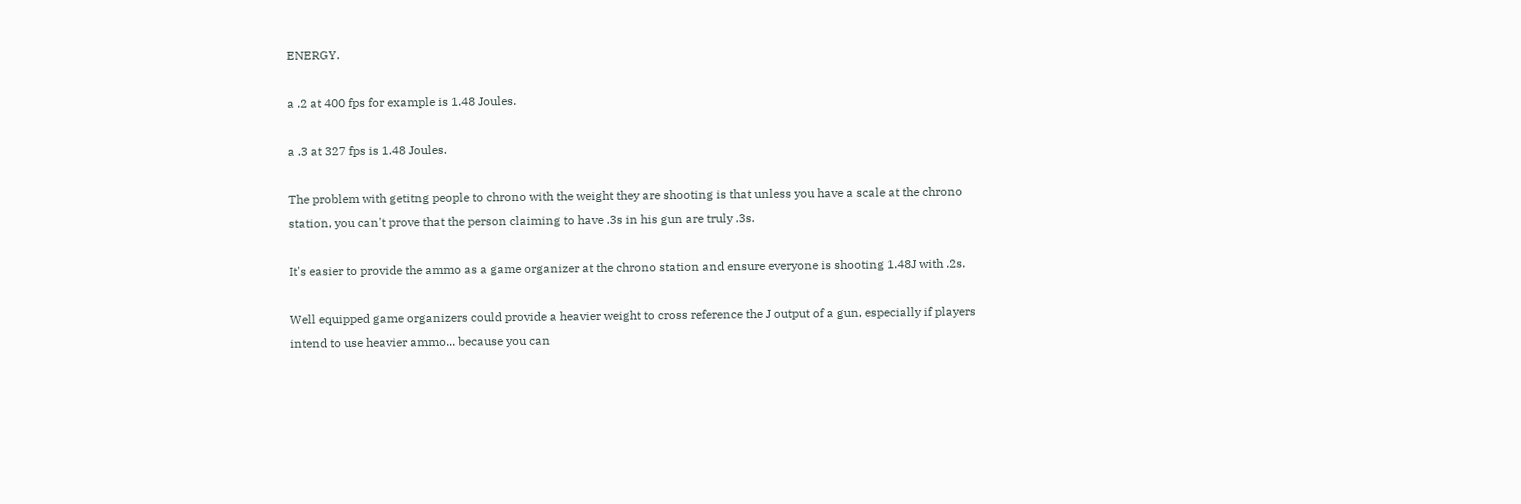ENERGY.

a .2 at 400 fps for example is 1.48 Joules.

a .3 at 327 fps is 1.48 Joules.

The problem with getitng people to chrono with the weight they are shooting is that unless you have a scale at the chrono station, you can't prove that the person claiming to have .3s in his gun are truly .3s.

It's easier to provide the ammo as a game organizer at the chrono station and ensure everyone is shooting 1.48J with .2s.

Well equipped game organizers could provide a heavier weight to cross reference the J output of a gun, especially if players intend to use heavier ammo... because you can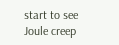start to see Joule creep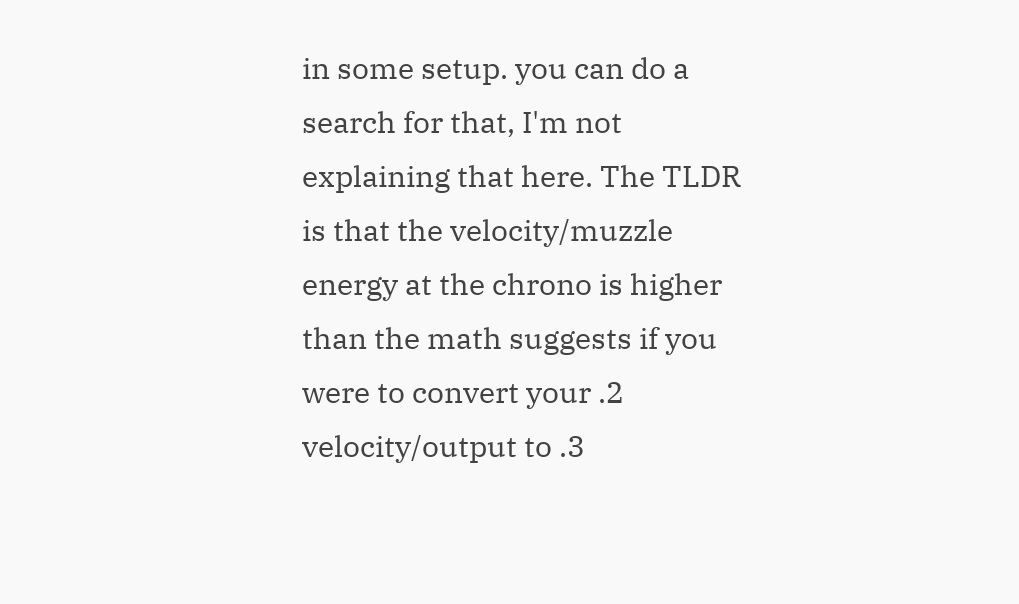in some setup. you can do a search for that, I'm not explaining that here. The TLDR is that the velocity/muzzle energy at the chrono is higher than the math suggests if you were to convert your .2 velocity/output to .3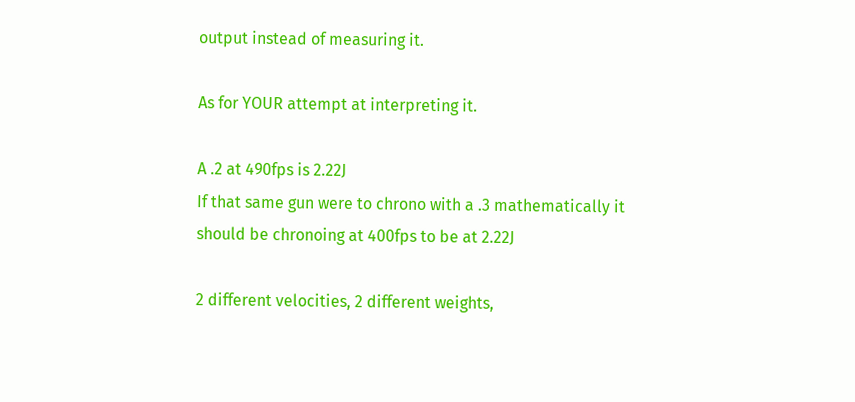output instead of measuring it.

As for YOUR attempt at interpreting it.

A .2 at 490fps is 2.22J
If that same gun were to chrono with a .3 mathematically it should be chronoing at 400fps to be at 2.22J

2 different velocities, 2 different weights,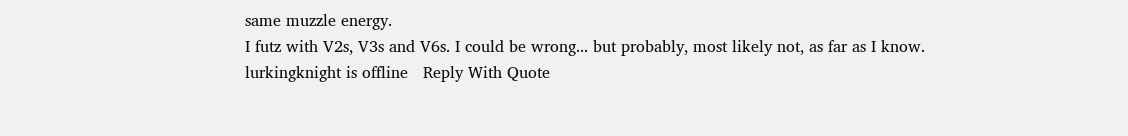same muzzle energy.
I futz with V2s, V3s and V6s. I could be wrong... but probably, most likely not, as far as I know.
lurkingknight is offline   Reply With Quote